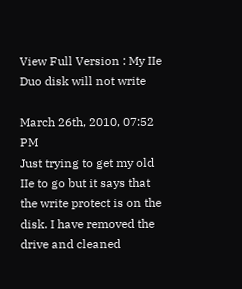View Full Version : My IIe Duo disk will not write

March 26th, 2010, 07:52 PM
Just trying to get my old IIe to go but it says that the write protect is on the disk. I have removed the drive and cleaned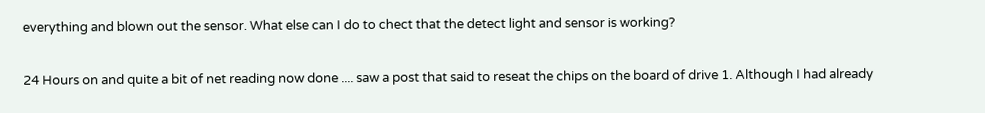everything and blown out the sensor. What else can I do to chect that the detect light and sensor is working?

24 Hours on and quite a bit of net reading now done .... saw a post that said to reseat the chips on the board of drive 1. Although I had already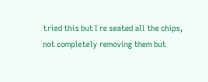tried this but I re seated all the chips, not completely removing them but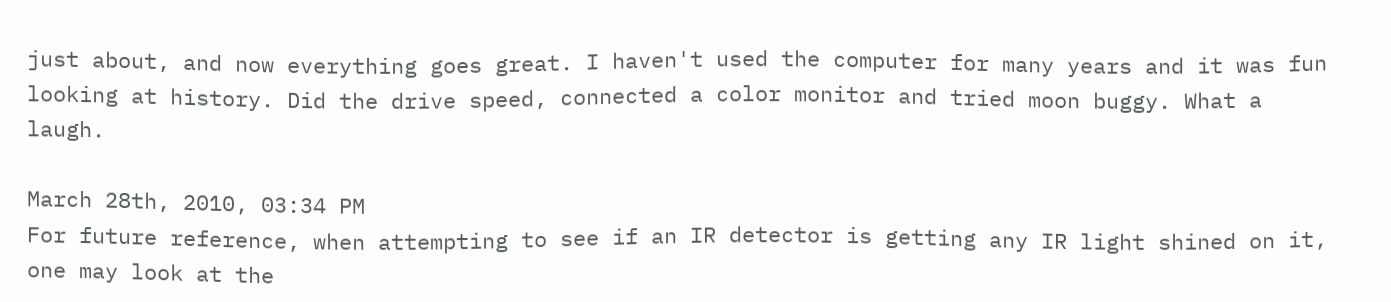just about, and now everything goes great. I haven't used the computer for many years and it was fun looking at history. Did the drive speed, connected a color monitor and tried moon buggy. What a laugh.

March 28th, 2010, 03:34 PM
For future reference, when attempting to see if an IR detector is getting any IR light shined on it, one may look at the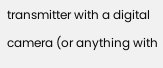transmitter with a digital camera (or anything with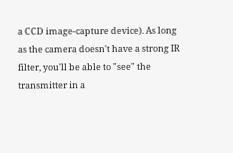a CCD image-capture device). As long as the camera doesn't have a strong IR filter, you'll be able to "see" the transmitter in a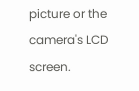picture or the camera's LCD screen.